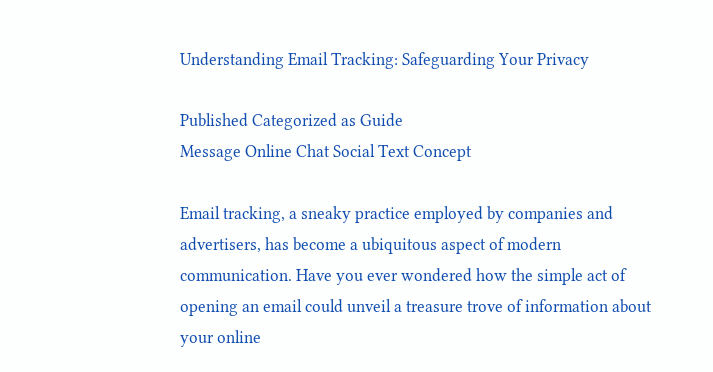Understanding Email Tracking: Safeguarding Your Privacy

Published Categorized as Guide
Message Online Chat Social Text Concept

Email tracking, a sneaky practice employed by companies and advertisers, has become a ubiquitous aspect of modern communication. Have you ever wondered how the simple act of opening an email could unveil a treasure trove of information about your online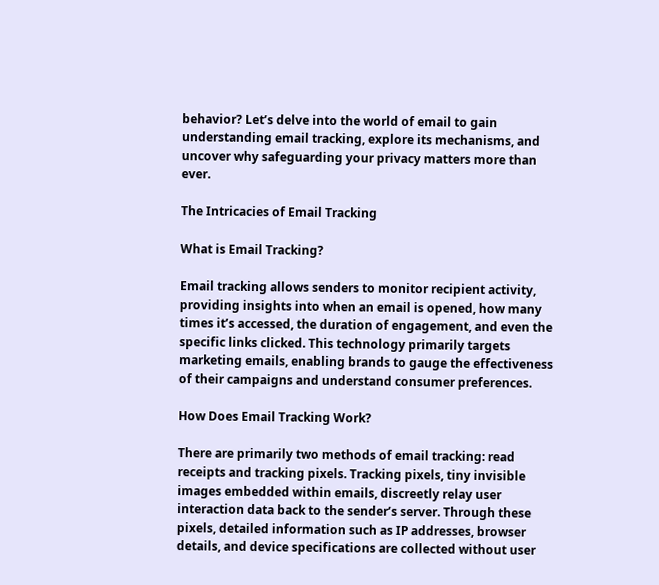behavior? Let’s delve into the world of email to gain understanding email tracking, explore its mechanisms, and uncover why safeguarding your privacy matters more than ever.

The Intricacies of Email Tracking

What is Email Tracking?

Email tracking allows senders to monitor recipient activity, providing insights into when an email is opened, how many times it’s accessed, the duration of engagement, and even the specific links clicked. This technology primarily targets marketing emails, enabling brands to gauge the effectiveness of their campaigns and understand consumer preferences.

How Does Email Tracking Work?

There are primarily two methods of email tracking: read receipts and tracking pixels. Tracking pixels, tiny invisible images embedded within emails, discreetly relay user interaction data back to the sender’s server. Through these pixels, detailed information such as IP addresses, browser details, and device specifications are collected without user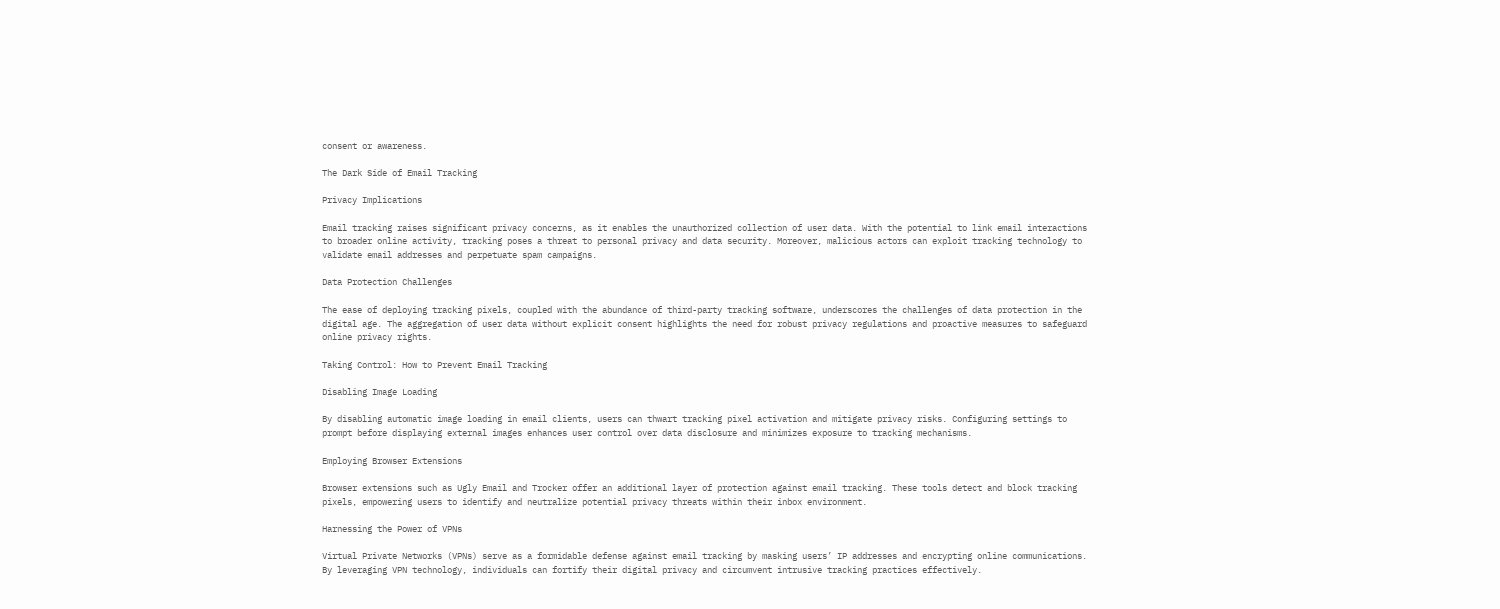consent or awareness.

The Dark Side of Email Tracking

Privacy Implications

Email tracking raises significant privacy concerns, as it enables the unauthorized collection of user data. With the potential to link email interactions to broader online activity, tracking poses a threat to personal privacy and data security. Moreover, malicious actors can exploit tracking technology to validate email addresses and perpetuate spam campaigns.

Data Protection Challenges

The ease of deploying tracking pixels, coupled with the abundance of third-party tracking software, underscores the challenges of data protection in the digital age. The aggregation of user data without explicit consent highlights the need for robust privacy regulations and proactive measures to safeguard online privacy rights.

Taking Control: How to Prevent Email Tracking

Disabling Image Loading

By disabling automatic image loading in email clients, users can thwart tracking pixel activation and mitigate privacy risks. Configuring settings to prompt before displaying external images enhances user control over data disclosure and minimizes exposure to tracking mechanisms.

Employing Browser Extensions

Browser extensions such as Ugly Email and Trocker offer an additional layer of protection against email tracking. These tools detect and block tracking pixels, empowering users to identify and neutralize potential privacy threats within their inbox environment.

Harnessing the Power of VPNs

Virtual Private Networks (VPNs) serve as a formidable defense against email tracking by masking users’ IP addresses and encrypting online communications. By leveraging VPN technology, individuals can fortify their digital privacy and circumvent intrusive tracking practices effectively.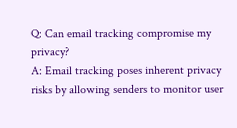Q: Can email tracking compromise my privacy?
A: Email tracking poses inherent privacy risks by allowing senders to monitor user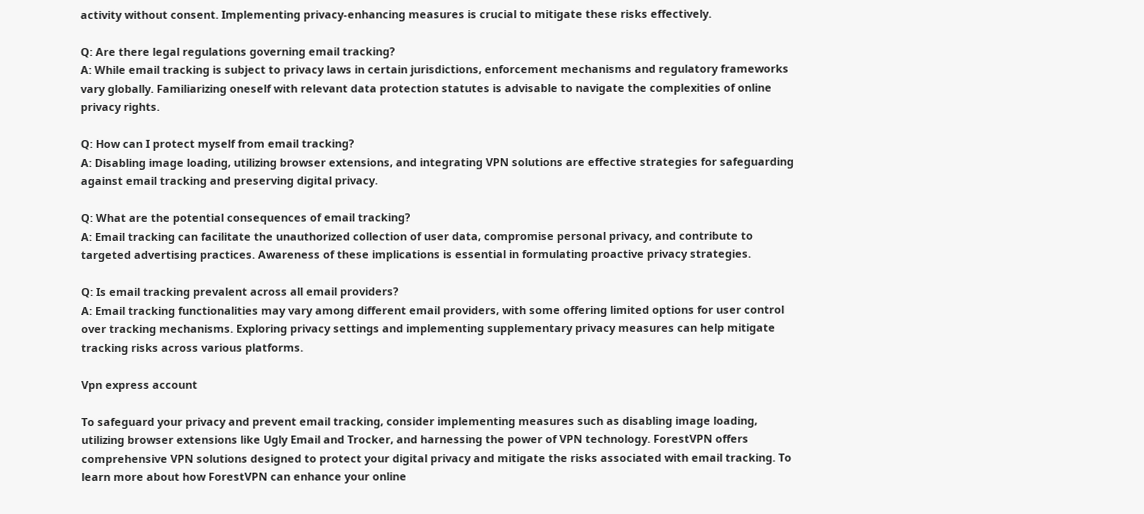activity without consent. Implementing privacy-enhancing measures is crucial to mitigate these risks effectively.

Q: Are there legal regulations governing email tracking?
A: While email tracking is subject to privacy laws in certain jurisdictions, enforcement mechanisms and regulatory frameworks vary globally. Familiarizing oneself with relevant data protection statutes is advisable to navigate the complexities of online privacy rights.

Q: How can I protect myself from email tracking?
A: Disabling image loading, utilizing browser extensions, and integrating VPN solutions are effective strategies for safeguarding against email tracking and preserving digital privacy.

Q: What are the potential consequences of email tracking?
A: Email tracking can facilitate the unauthorized collection of user data, compromise personal privacy, and contribute to targeted advertising practices. Awareness of these implications is essential in formulating proactive privacy strategies.

Q: Is email tracking prevalent across all email providers?
A: Email tracking functionalities may vary among different email providers, with some offering limited options for user control over tracking mechanisms. Exploring privacy settings and implementing supplementary privacy measures can help mitigate tracking risks across various platforms.

Vpn express account

To safeguard your privacy and prevent email tracking, consider implementing measures such as disabling image loading, utilizing browser extensions like Ugly Email and Trocker, and harnessing the power of VPN technology. ForestVPN offers comprehensive VPN solutions designed to protect your digital privacy and mitigate the risks associated with email tracking. To learn more about how ForestVPN can enhance your online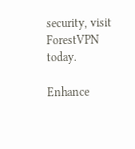security, visit ForestVPN today.

Enhance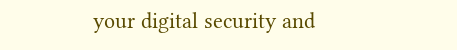your digital security and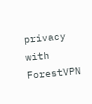privacy with ForestVPN